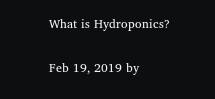What is Hydroponics?

Feb 19, 2019 by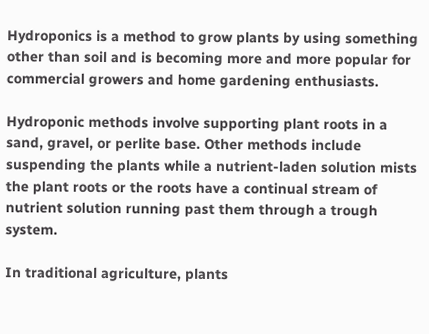Hydroponics is a method to grow plants by using something other than soil and is becoming more and more popular for commercial growers and home gardening enthusiasts.

Hydroponic methods involve supporting plant roots in a sand, gravel, or perlite base. Other methods include suspending the plants while a nutrient-laden solution mists the plant roots or the roots have a continual stream of nutrient solution running past them through a trough system.

In traditional agriculture, plants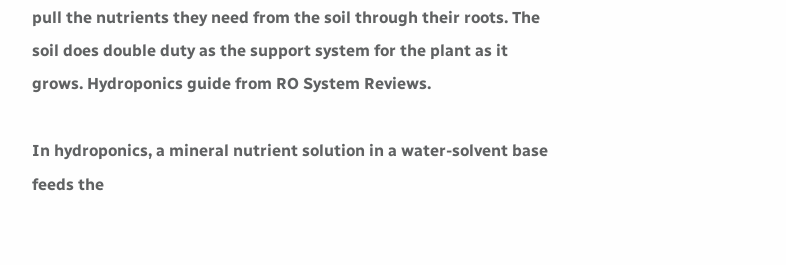pull the nutrients they need from the soil through their roots. The soil does double duty as the support system for the plant as it grows. Hydroponics guide from RO System Reviews.

In hydroponics, a mineral nutrient solution in a water-solvent base feeds the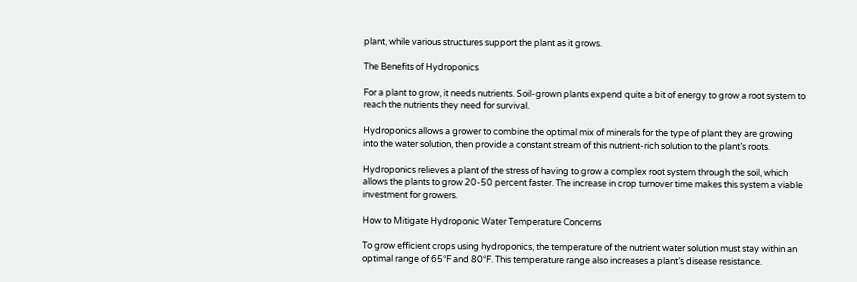plant, while various structures support the plant as it grows.

The Benefits of Hydroponics

For a plant to grow, it needs nutrients. Soil-grown plants expend quite a bit of energy to grow a root system to reach the nutrients they need for survival.

Hydroponics allows a grower to combine the optimal mix of minerals for the type of plant they are growing into the water solution, then provide a constant stream of this nutrient-rich solution to the plant’s roots.

Hydroponics relieves a plant of the stress of having to grow a complex root system through the soil, which allows the plants to grow 20-50 percent faster. The increase in crop turnover time makes this system a viable investment for growers.

How to Mitigate Hydroponic Water Temperature Concerns

To grow efficient crops using hydroponics, the temperature of the nutrient water solution must stay within an optimal range of 65°F and 80°F. This temperature range also increases a plant’s disease resistance.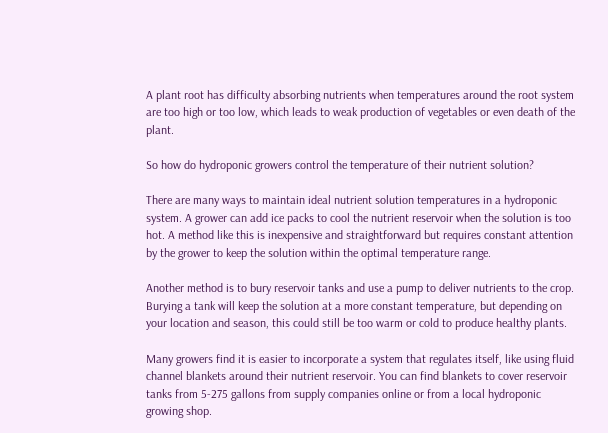A plant root has difficulty absorbing nutrients when temperatures around the root system are too high or too low, which leads to weak production of vegetables or even death of the plant.

So how do hydroponic growers control the temperature of their nutrient solution?

There are many ways to maintain ideal nutrient solution temperatures in a hydroponic system. A grower can add ice packs to cool the nutrient reservoir when the solution is too hot. A method like this is inexpensive and straightforward but requires constant attention by the grower to keep the solution within the optimal temperature range.

Another method is to bury reservoir tanks and use a pump to deliver nutrients to the crop. Burying a tank will keep the solution at a more constant temperature, but depending on your location and season, this could still be too warm or cold to produce healthy plants.

Many growers find it is easier to incorporate a system that regulates itself, like using fluid channel blankets around their nutrient reservoir. You can find blankets to cover reservoir tanks from 5-275 gallons from supply companies online or from a local hydroponic growing shop.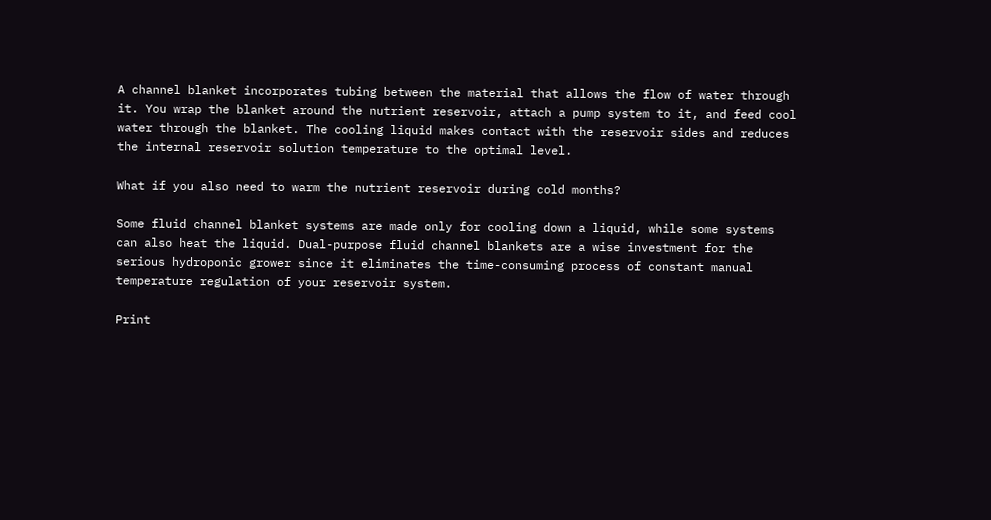A channel blanket incorporates tubing between the material that allows the flow of water through it. You wrap the blanket around the nutrient reservoir, attach a pump system to it, and feed cool water through the blanket. The cooling liquid makes contact with the reservoir sides and reduces the internal reservoir solution temperature to the optimal level.

What if you also need to warm the nutrient reservoir during cold months?

Some fluid channel blanket systems are made only for cooling down a liquid, while some systems can also heat the liquid. Dual-purpose fluid channel blankets are a wise investment for the serious hydroponic grower since it eliminates the time-consuming process of constant manual temperature regulation of your reservoir system.

Print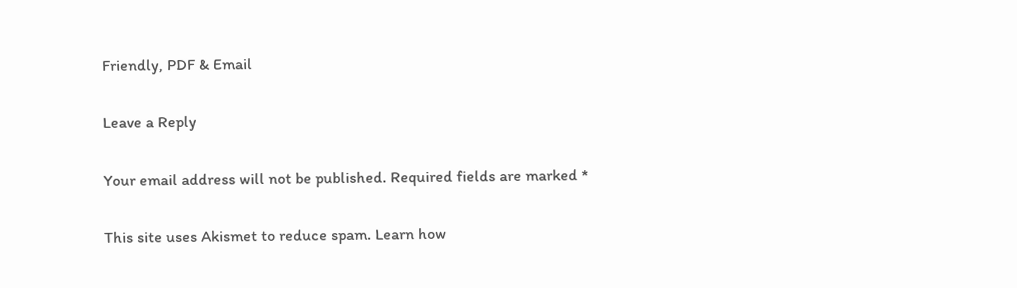Friendly, PDF & Email

Leave a Reply

Your email address will not be published. Required fields are marked *

This site uses Akismet to reduce spam. Learn how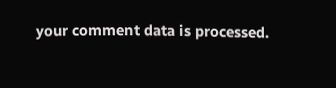your comment data is processed.